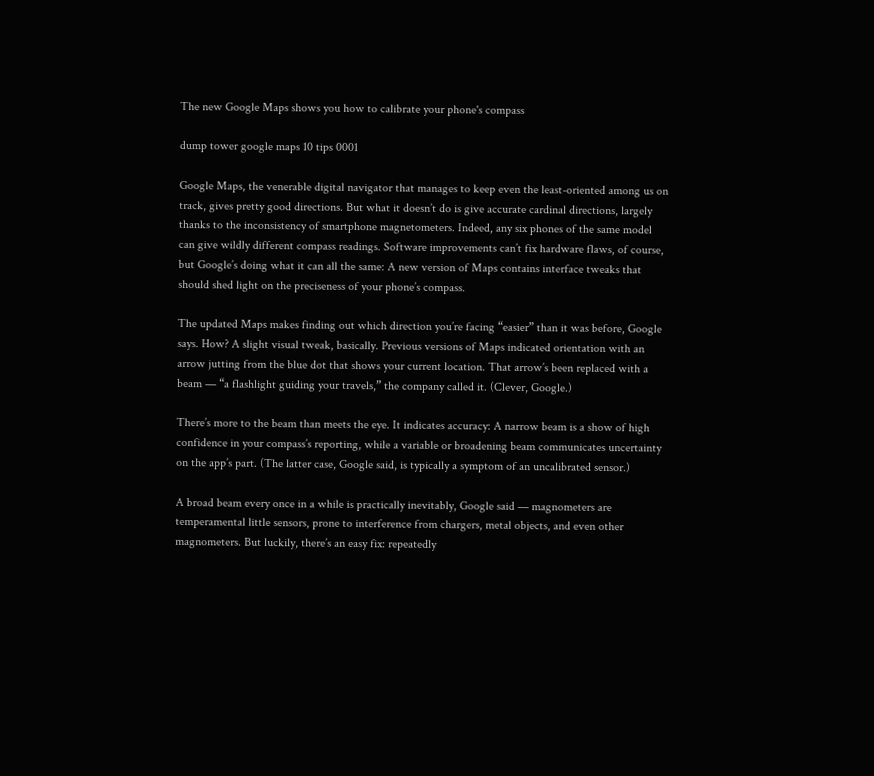The new Google Maps shows you how to calibrate your phone's compass

dump tower google maps 10 tips 0001

Google Maps, the venerable digital navigator that manages to keep even the least-oriented among us on track, gives pretty good directions. But what it doesn’t do is give accurate cardinal directions, largely thanks to the inconsistency of smartphone magnetometers. Indeed, any six phones of the same model can give wildly different compass readings. Software improvements can’t fix hardware flaws, of course, but Google’s doing what it can all the same: A new version of Maps contains interface tweaks that should shed light on the preciseness of your phone’s compass.

The updated Maps makes finding out which direction you’re facing “easier” than it was before, Google says. How? A slight visual tweak, basically. Previous versions of Maps indicated orientation with an arrow jutting from the blue dot that shows your current location. That arrow’s been replaced with a beam — “a flashlight guiding your travels,” the company called it. (Clever, Google.)

There’s more to the beam than meets the eye. It indicates accuracy: A narrow beam is a show of high confidence in your compass’s reporting, while a variable or broadening beam communicates uncertainty on the app’s part. (The latter case, Google said, is typically a symptom of an uncalibrated sensor.)

A broad beam every once in a while is practically inevitably, Google said — magnometers are temperamental little sensors, prone to interference from chargers, metal objects, and even other magnometers. But luckily, there’s an easy fix: repeatedly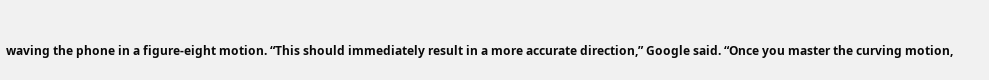waving the phone in a figure-eight motion. “This should immediately result in a more accurate direction,” Google said. “Once you master the curving motion,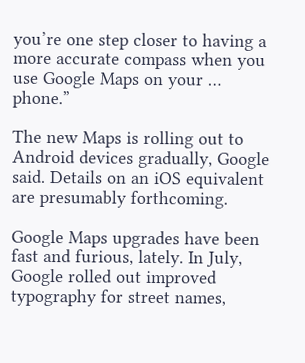you’re one step closer to having a more accurate compass when you use Google Maps on your … phone.”

The new Maps is rolling out to Android devices gradually, Google said. Details on an iOS equivalent are presumably forthcoming.

Google Maps upgrades have been fast and furious, lately. In July, Google rolled out improved typography for street names,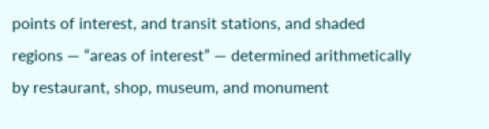points of interest, and transit stations, and shaded regions — “areas of interest” — determined arithmetically by restaurant, shop, museum, and monument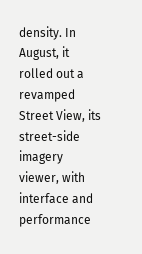density. In August, it rolled out a revamped Street View, its street-side imagery viewer, with interface and performance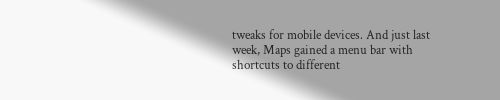tweaks for mobile devices. And just last week, Maps gained a menu bar with shortcuts to different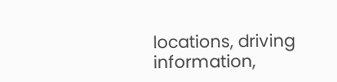locations, driving information,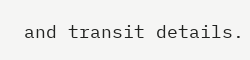and transit details.